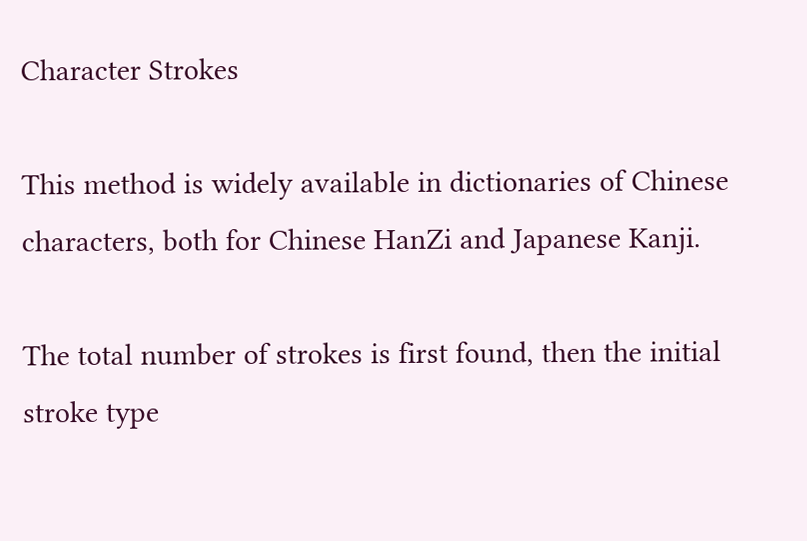Character Strokes

This method is widely available in dictionaries of Chinese characters, both for Chinese HanZi and Japanese Kanji.

The total number of strokes is first found, then the initial stroke type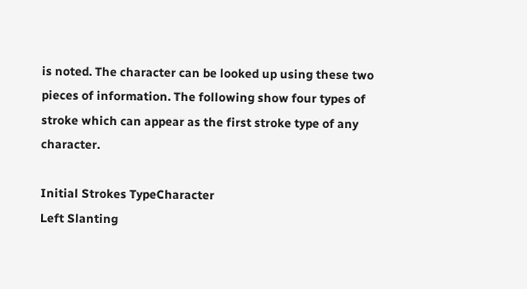is noted. The character can be looked up using these two pieces of information. The following show four types of stroke which can appear as the first stroke type of any character.

Initial Strokes TypeCharacter
Left Slanting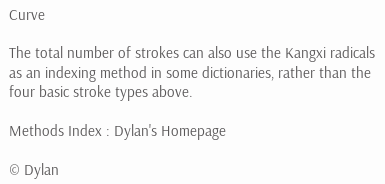Curve

The total number of strokes can also use the Kangxi radicals as an indexing method in some dictionaries, rather than the four basic stroke types above.

Methods Index : Dylan's Homepage

© Dylan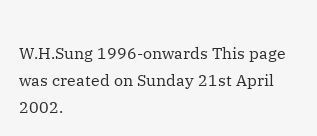W.H.Sung 1996-onwards This page was created on Sunday 21st April 2002.